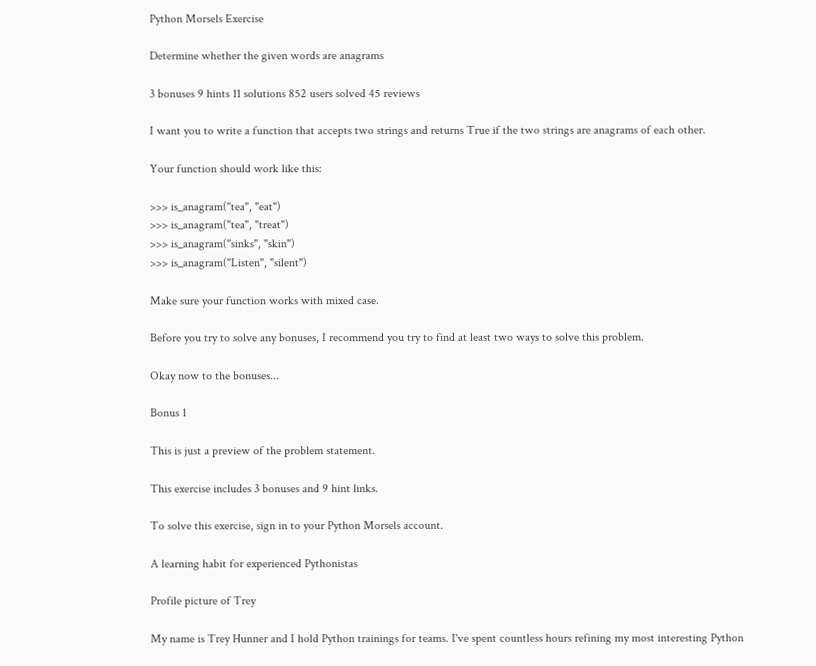Python Morsels Exercise

Determine whether the given words are anagrams

3 bonuses 9 hints 11 solutions 852 users solved 45 reviews

I want you to write a function that accepts two strings and returns True if the two strings are anagrams of each other.

Your function should work like this:

>>> is_anagram("tea", "eat")
>>> is_anagram("tea", "treat")
>>> is_anagram("sinks", "skin")
>>> is_anagram("Listen", "silent")

Make sure your function works with mixed case.

Before you try to solve any bonuses, I recommend you try to find at least two ways to solve this problem.

Okay now to the bonuses...

Bonus 1

This is just a preview of the problem statement.

This exercise includes 3 bonuses and 9 hint links.

To solve this exercise, sign in to your Python Morsels account.

A learning habit for experienced Pythonistas

Profile picture of Trey

My name is Trey Hunner and I hold Python trainings for teams. I've spent countless hours refining my most interesting Python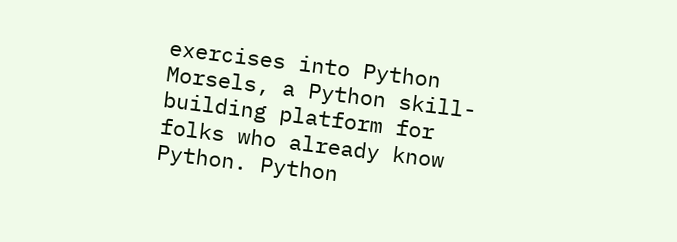exercises into Python Morsels, a Python skill-building platform for folks who already know Python. Python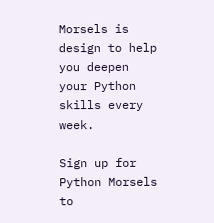Morsels is design to help you deepen your Python skills every week.

Sign up for Python Morsels to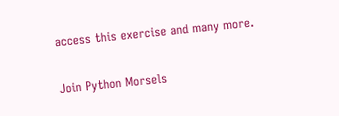access this exercise and many more.

Join Python Morsels